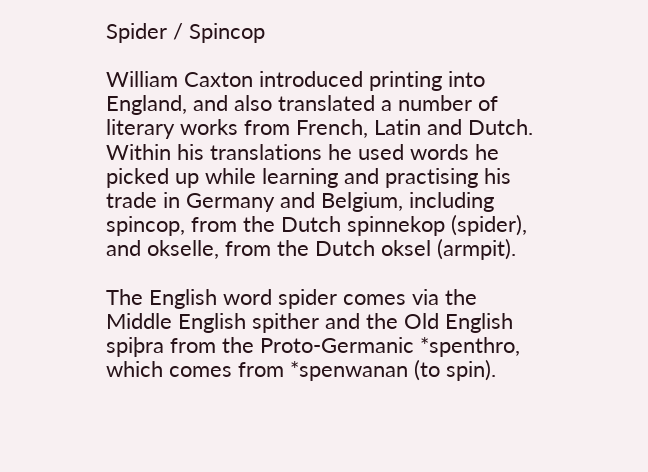Spider / Spincop

William Caxton introduced printing into England, and also translated a number of literary works from French, Latin and Dutch. Within his translations he used words he picked up while learning and practising his trade in Germany and Belgium, including spincop, from the Dutch spinnekop (spider), and okselle, from the Dutch oksel (armpit).

The English word spider comes via the Middle English spither and the Old English spiþra from the Proto-Germanic *spenthro, which comes from *spenwanan (to spin).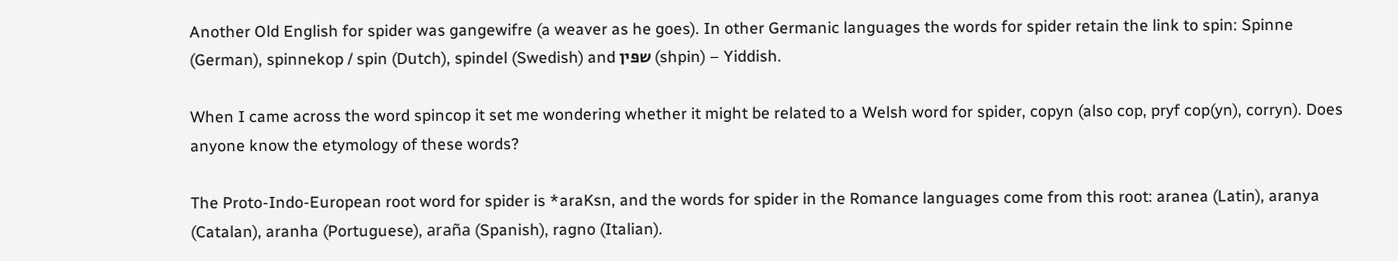Another Old English for spider was gangewifre (a weaver as he goes). In other Germanic languages the words for spider retain the link to spin: Spinne (German), spinnekop / spin (Dutch), spindel (Swedish) and שפּין (shpin) – Yiddish.

When I came across the word spincop it set me wondering whether it might be related to a Welsh word for spider, copyn (also cop, pryf cop(yn), corryn). Does anyone know the etymology of these words?

The Proto-Indo-European root word for spider is *araKsn, and the words for spider in the Romance languages come from this root: aranea (Latin), aranya (Catalan), aranha (Portuguese), araña (Spanish), ragno (Italian).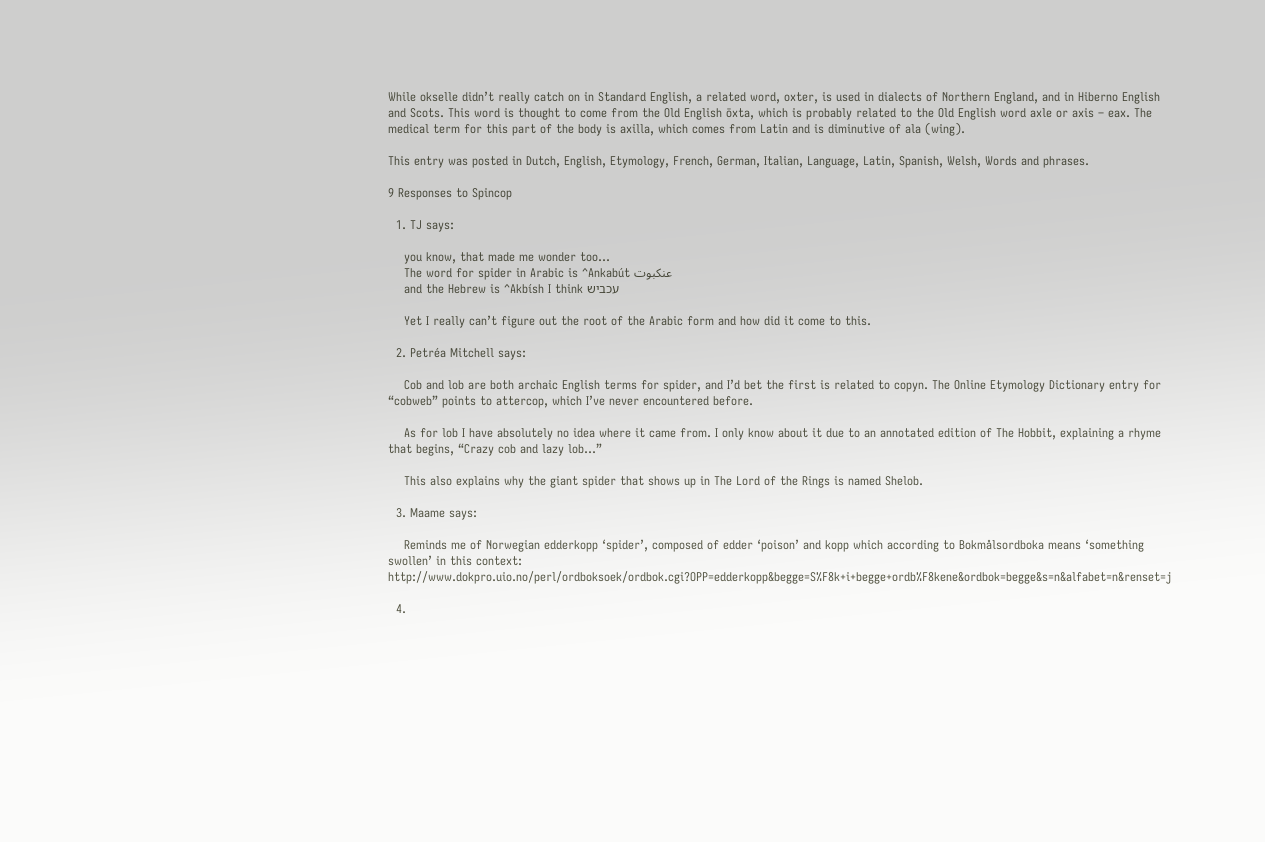While okselle didn’t really catch on in Standard English, a related word, oxter, is used in dialects of Northern England, and in Hiberno English and Scots. This word is thought to come from the Old English ōxta, which is probably related to the Old English word axle or axis – eax. The medical term for this part of the body is axilla, which comes from Latin and is diminutive of ala (wing).

This entry was posted in Dutch, English, Etymology, French, German, Italian, Language, Latin, Spanish, Welsh, Words and phrases.

9 Responses to Spincop

  1. TJ says:

    you know, that made me wonder too…
    The word for spider in Arabic is ^Ankabút عنكبوت
    and the Hebrew is ^Akbísh I think עכביש

    Yet I really can’t figure out the root of the Arabic form and how did it come to this.

  2. Petréa Mitchell says:

    Cob and lob are both archaic English terms for spider, and I’d bet the first is related to copyn. The Online Etymology Dictionary entry for “cobweb” points to attercop, which I’ve never encountered before.

    As for lob I have absolutely no idea where it came from. I only know about it due to an annotated edition of The Hobbit, explaining a rhyme that begins, “Crazy cob and lazy lob…”

    This also explains why the giant spider that shows up in The Lord of the Rings is named Shelob.

  3. Maame says:

    Reminds me of Norwegian edderkopp ‘spider’, composed of edder ‘poison’ and kopp which according to Bokmålsordboka means ‘something swollen’ in this context: http://www.dokpro.uio.no/perl/ordboksoek/ordbok.cgi?OPP=edderkopp&begge=S%F8k+i+begge+ordb%F8kene&ordbok=begge&s=n&alfabet=n&renset=j

  4.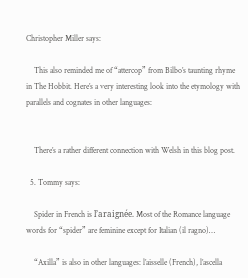Christopher Miller says:

    This also reminded me of “attercop” from Bilbo’s taunting rhyme in The Hobbit. Here’s a very interesting look into the etymology with parallels and cognates in other languages:


    There’s a rather different connection with Welsh in this blog post.

  5. Tommy says:

    Spider in French is l’araignée. Most of the Romance language words for “spider” are feminine except for Italian (il ragno)…

    “Axilla” is also in other languages: l’aisselle (French), l’ascella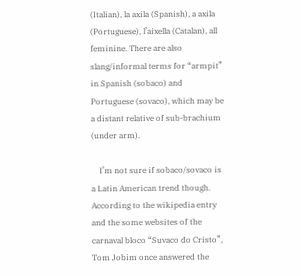(Italian), la axila (Spanish), a axila (Portuguese), l’aixella (Catalan), all feminine. There are also slang/informal terms for “armpit” in Spanish (sobaco) and Portuguese (sovaco), which may be a distant relative of sub-brachium (under arm).

    I’m not sure if sobaco/sovaco is a Latin American trend though. According to the wikipedia entry and the some websites of the carnaval bloco “Suvaco do Cristo”, Tom Jobim once answered the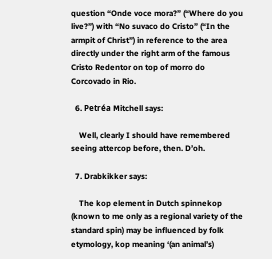question “Onde voce mora?” (“Where do you live?”) with “No suvaco do Cristo” (“In the armpit of Christ”) in reference to the area directly under the right arm of the famous Cristo Redentor on top of morro do Corcovado in Rio.

  6. Petréa Mitchell says:

    Well, clearly I should have remembered seeing attercop before, then. D’oh.

  7. Drabkikker says:

    The kop element in Dutch spinnekop (known to me only as a regional variety of the standard spin) may be influenced by folk etymology, kop meaning ‘(an animal’s)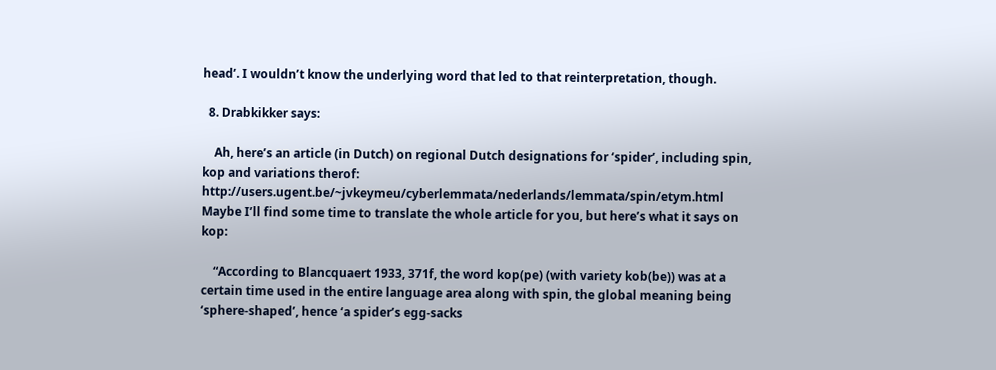head’. I wouldn’t know the underlying word that led to that reinterpretation, though.

  8. Drabkikker says:

    Ah, here’s an article (in Dutch) on regional Dutch designations for ‘spider’, including spin, kop and variations therof: http://users.ugent.be/~jvkeymeu/cyberlemmata/nederlands/lemmata/spin/etym.html Maybe I’ll find some time to translate the whole article for you, but here’s what it says on kop:

    “According to Blancquaert 1933, 371f, the word kop(pe) (with variety kob(be)) was at a certain time used in the entire language area along with spin, the global meaning being ‘sphere-shaped’, hence ‘a spider’s egg-sacks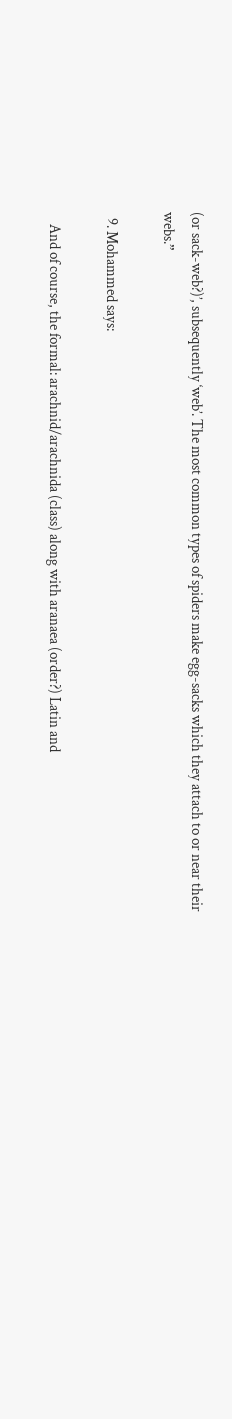(or sack-web?)’, subsequently ‘web’. The most common types of spiders make egg-sacks which they attach to or near their webs.”

  9. Mohammed says:

    And of course, the formal: arachnid/arachnida (class) along with aranaea (order?) Latin and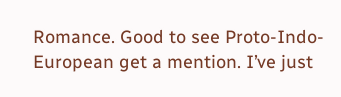Romance. Good to see Proto-Indo-European get a mention. I’ve just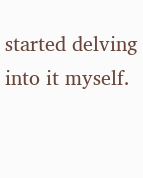started delving into it myself.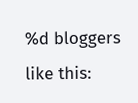%d bloggers like this: